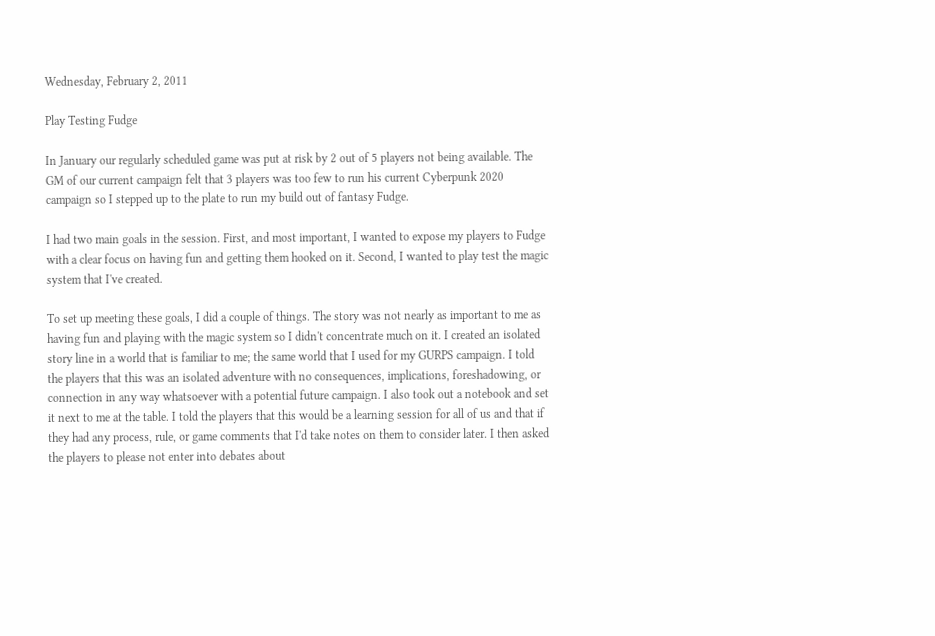Wednesday, February 2, 2011

Play Testing Fudge

In January our regularly scheduled game was put at risk by 2 out of 5 players not being available. The GM of our current campaign felt that 3 players was too few to run his current Cyberpunk 2020 campaign so I stepped up to the plate to run my build out of fantasy Fudge.

I had two main goals in the session. First, and most important, I wanted to expose my players to Fudge with a clear focus on having fun and getting them hooked on it. Second, I wanted to play test the magic system that I've created.

To set up meeting these goals, I did a couple of things. The story was not nearly as important to me as having fun and playing with the magic system so I didn't concentrate much on it. I created an isolated story line in a world that is familiar to me; the same world that I used for my GURPS campaign. I told the players that this was an isolated adventure with no consequences, implications, foreshadowing, or connection in any way whatsoever with a potential future campaign. I also took out a notebook and set it next to me at the table. I told the players that this would be a learning session for all of us and that if they had any process, rule, or game comments that I'd take notes on them to consider later. I then asked the players to please not enter into debates about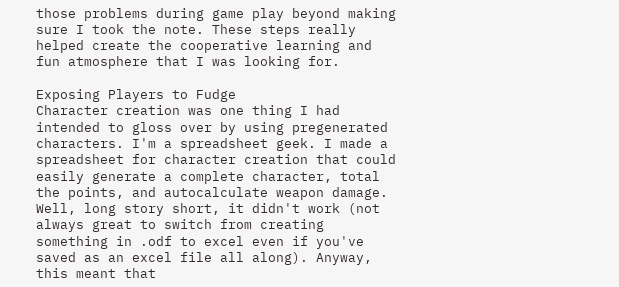those problems during game play beyond making sure I took the note. These steps really helped create the cooperative learning and fun atmosphere that I was looking for.

Exposing Players to Fudge
Character creation was one thing I had intended to gloss over by using pregenerated characters. I'm a spreadsheet geek. I made a spreadsheet for character creation that could easily generate a complete character, total the points, and autocalculate weapon damage. Well, long story short, it didn't work (not always great to switch from creating something in .odf to excel even if you've saved as an excel file all along). Anyway, this meant that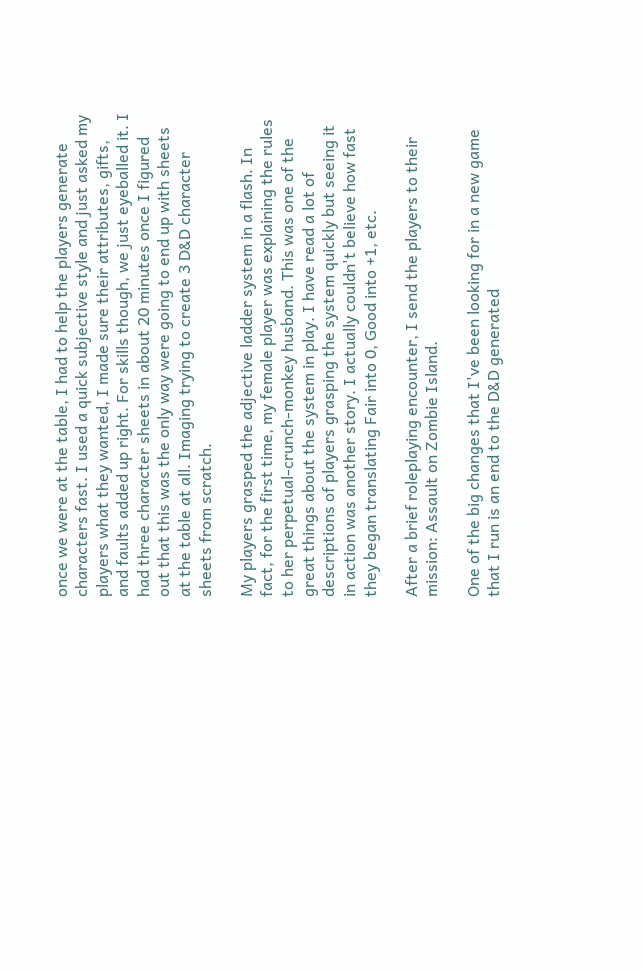once we were at the table, I had to help the players generate characters fast. I used a quick subjective style and just asked my players what they wanted, I made sure their attributes, gifts, and faults added up right. For skills though, we just eyeballed it. I had three character sheets in about 20 minutes once I figured out that this was the only way were going to end up with sheets at the table at all. Imaging trying to create 3 D&D character sheets from scratch.

My players grasped the adjective ladder system in a flash. In fact, for the first time, my female player was explaining the rules to her perpetual-crunch-monkey husband. This was one of the great things about the system in play. I have read a lot of descriptions of players grasping the system quickly but seeing it in action was another story. I actually couldn't believe how fast they began translating Fair into 0, Good into +1, etc.

After a brief roleplaying encounter, I send the players to their mission: Assault on Zombie Island.

One of the big changes that I've been looking for in a new game that I run is an end to the D&D generated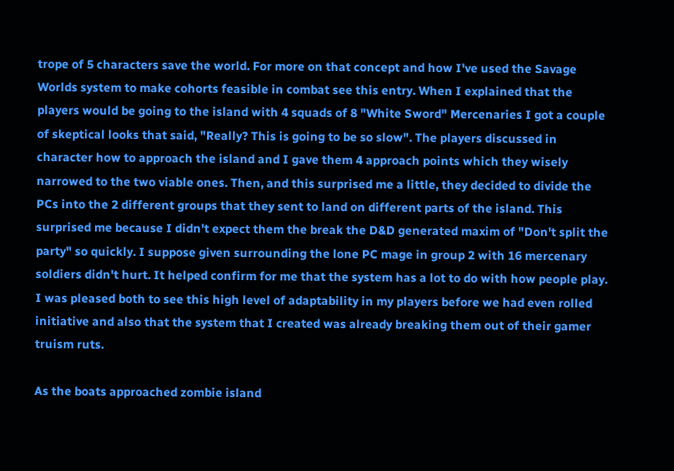trope of 5 characters save the world. For more on that concept and how I've used the Savage Worlds system to make cohorts feasible in combat see this entry. When I explained that the players would be going to the island with 4 squads of 8 "White Sword" Mercenaries I got a couple of skeptical looks that said, "Really? This is going to be so slow". The players discussed in character how to approach the island and I gave them 4 approach points which they wisely narrowed to the two viable ones. Then, and this surprised me a little, they decided to divide the PCs into the 2 different groups that they sent to land on different parts of the island. This surprised me because I didn't expect them the break the D&D generated maxim of "Don't split the party" so quickly. I suppose given surrounding the lone PC mage in group 2 with 16 mercenary soldiers didn't hurt. It helped confirm for me that the system has a lot to do with how people play. I was pleased both to see this high level of adaptability in my players before we had even rolled initiative and also that the system that I created was already breaking them out of their gamer truism ruts.

As the boats approached zombie island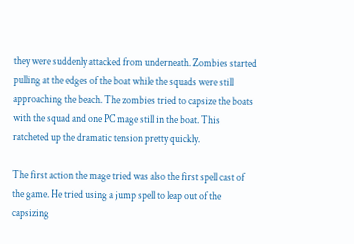they were suddenly attacked from underneath. Zombies started pulling at the edges of the boat while the squads were still approaching the beach. The zombies tried to capsize the boats with the squad and one PC mage still in the boat. This ratcheted up the dramatic tension pretty quickly.

The first action the mage tried was also the first spell cast of the game. He tried using a jump spell to leap out of the capsizing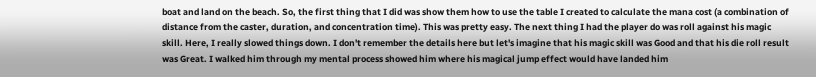boat and land on the beach. So, the first thing that I did was show them how to use the table I created to calculate the mana cost (a combination of distance from the caster, duration, and concentration time). This was pretty easy. The next thing I had the player do was roll against his magic skill. Here, I really slowed things down. I don't remember the details here but let's imagine that his magic skill was Good and that his die roll result was Great. I walked him through my mental process showed him where his magical jump effect would have landed him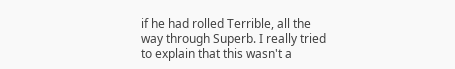if he had rolled Terrible, all the way through Superb. I really tried to explain that this wasn't a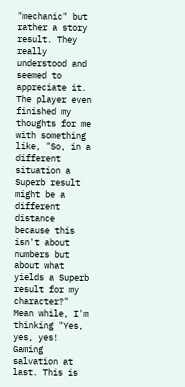"mechanic" but rather a story result. They really understood and seemed to appreciate it. The player even finished my thoughts for me with something like, "So, in a different situation a Superb result might be a different distance because this isn't about numbers but about what yields a Superb result for my character?" Mean while, I'm thinking "Yes, yes, yes! Gaming salvation at last. This is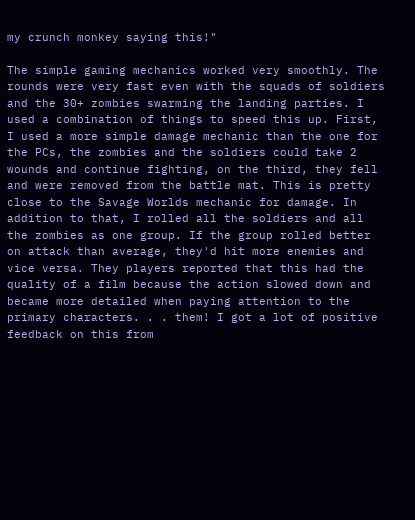my crunch monkey saying this!"

The simple gaming mechanics worked very smoothly. The rounds were very fast even with the squads of soldiers and the 30+ zombies swarming the landing parties. I used a combination of things to speed this up. First, I used a more simple damage mechanic than the one for the PCs, the zombies and the soldiers could take 2 wounds and continue fighting, on the third, they fell and were removed from the battle mat. This is pretty close to the Savage Worlds mechanic for damage. In addition to that, I rolled all the soldiers and all the zombies as one group. If the group rolled better on attack than average, they'd hit more enemies and vice versa. They players reported that this had the quality of a film because the action slowed down and became more detailed when paying attention to the primary characters. . . them! I got a lot of positive feedback on this from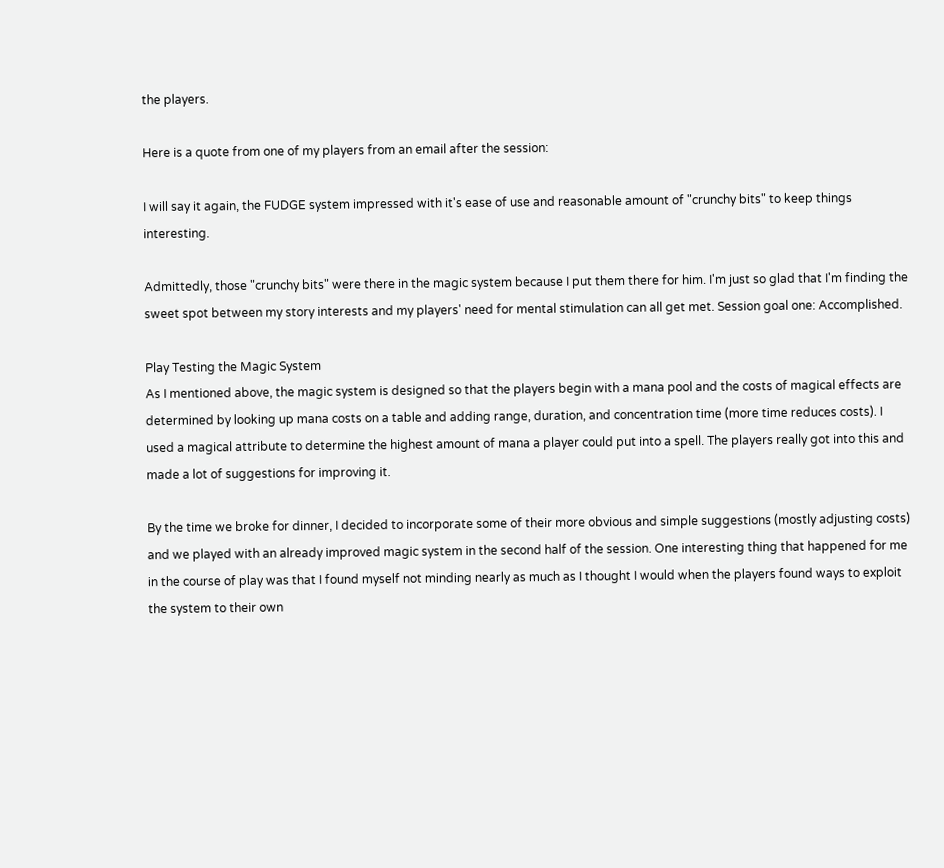the players.

Here is a quote from one of my players from an email after the session:

I will say it again, the FUDGE system impressed with it's ease of use and reasonable amount of "crunchy bits" to keep things interesting.

Admittedly, those "crunchy bits" were there in the magic system because I put them there for him. I'm just so glad that I'm finding the sweet spot between my story interests and my players' need for mental stimulation can all get met. Session goal one: Accomplished.

Play Testing the Magic System
As I mentioned above, the magic system is designed so that the players begin with a mana pool and the costs of magical effects are determined by looking up mana costs on a table and adding range, duration, and concentration time (more time reduces costs). I used a magical attribute to determine the highest amount of mana a player could put into a spell. The players really got into this and made a lot of suggestions for improving it.

By the time we broke for dinner, I decided to incorporate some of their more obvious and simple suggestions (mostly adjusting costs) and we played with an already improved magic system in the second half of the session. One interesting thing that happened for me in the course of play was that I found myself not minding nearly as much as I thought I would when the players found ways to exploit the system to their own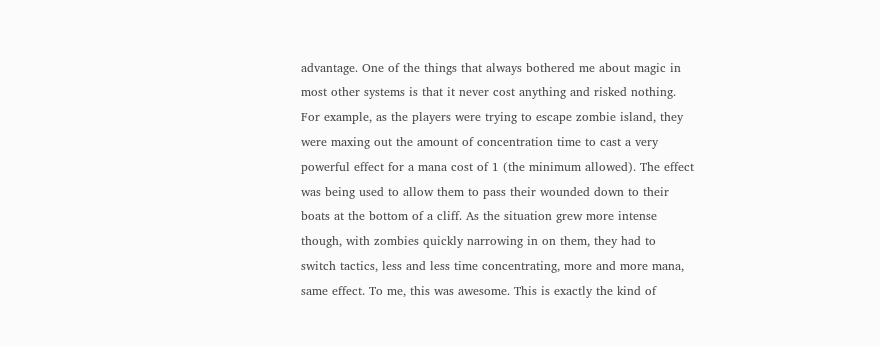advantage. One of the things that always bothered me about magic in most other systems is that it never cost anything and risked nothing. For example, as the players were trying to escape zombie island, they were maxing out the amount of concentration time to cast a very powerful effect for a mana cost of 1 (the minimum allowed). The effect was being used to allow them to pass their wounded down to their boats at the bottom of a cliff. As the situation grew more intense though, with zombies quickly narrowing in on them, they had to switch tactics, less and less time concentrating, more and more mana, same effect. To me, this was awesome. This is exactly the kind of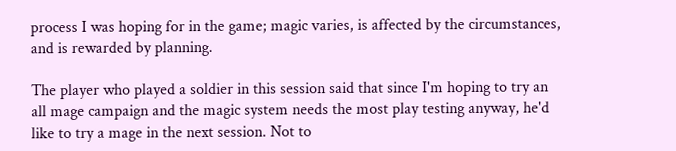process I was hoping for in the game; magic varies, is affected by the circumstances, and is rewarded by planning.

The player who played a soldier in this session said that since I'm hoping to try an all mage campaign and the magic system needs the most play testing anyway, he'd like to try a mage in the next session. Not to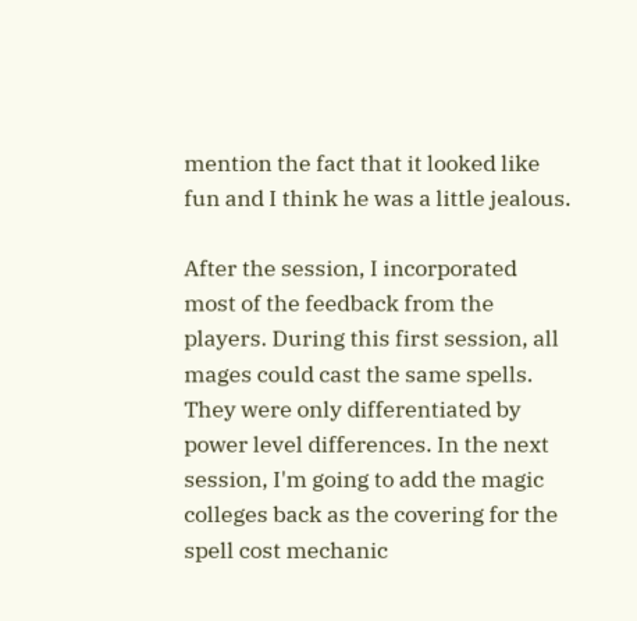mention the fact that it looked like fun and I think he was a little jealous.

After the session, I incorporated most of the feedback from the players. During this first session, all mages could cast the same spells. They were only differentiated by power level differences. In the next session, I'm going to add the magic colleges back as the covering for the spell cost mechanic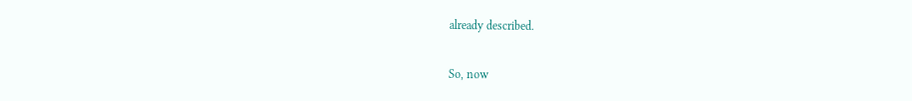already described.

So, now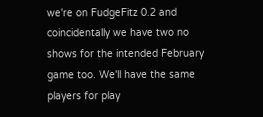we're on FudgeFitz 0.2 and coincidentally we have two no shows for the intended February game too. We'll have the same players for play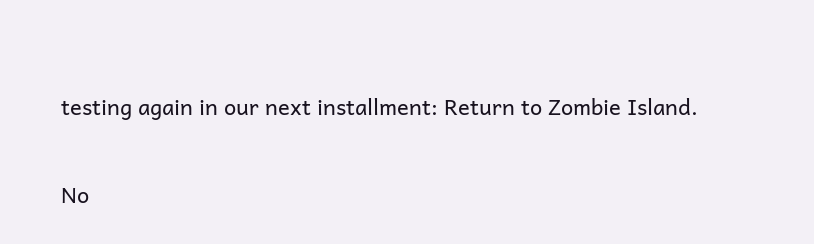testing again in our next installment: Return to Zombie Island.

No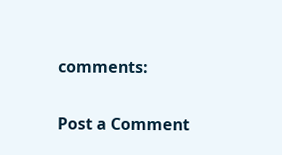comments:

Post a Comment